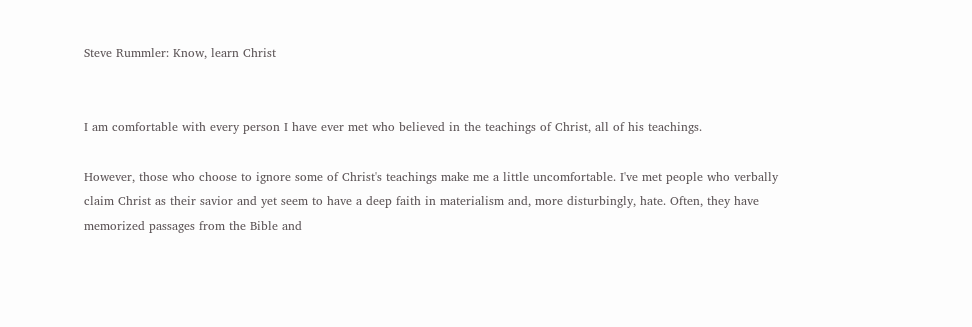Steve Rummler: Know, learn Christ


I am comfortable with every person I have ever met who believed in the teachings of Christ, all of his teachings.

However, those who choose to ignore some of Christ's teachings make me a little uncomfortable. I've met people who verbally claim Christ as their savior and yet seem to have a deep faith in materialism and, more disturbingly, hate. Often, they have memorized passages from the Bible and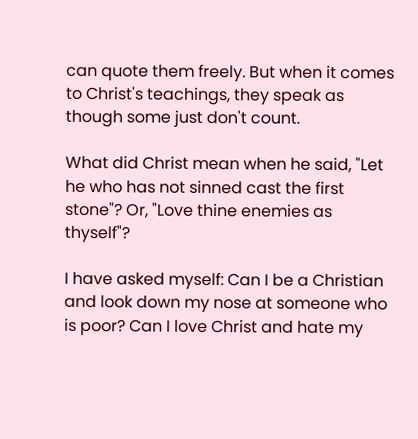can quote them freely. But when it comes to Christ's teachings, they speak as though some just don't count.

What did Christ mean when he said, "Let he who has not sinned cast the first stone"? Or, "Love thine enemies as thyself"?

I have asked myself: Can I be a Christian and look down my nose at someone who is poor? Can I love Christ and hate my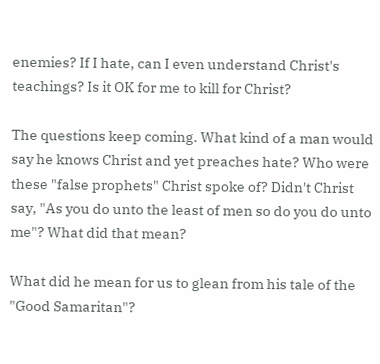enemies? If I hate, can I even understand Christ's teachings? Is it OK for me to kill for Christ?

The questions keep coming. What kind of a man would say he knows Christ and yet preaches hate? Who were these "false prophets" Christ spoke of? Didn't Christ say, "As you do unto the least of men so do you do unto me"? What did that mean?

What did he mean for us to glean from his tale of the "Good Samaritan"?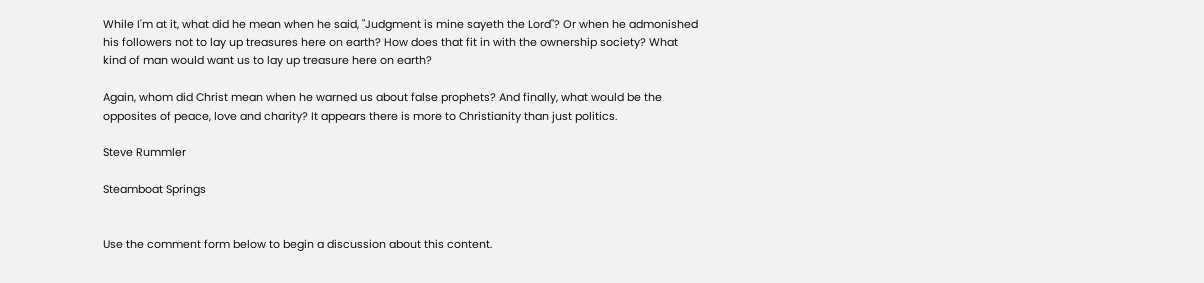While I'm at it, what did he mean when he said, "Judgment is mine sayeth the Lord"? Or when he admonished his followers not to lay up treasures here on earth? How does that fit in with the ownership society? What kind of man would want us to lay up treasure here on earth?

Again, whom did Christ mean when he warned us about false prophets? And finally, what would be the opposites of peace, love and charity? It appears there is more to Christianity than just politics.

Steve Rummler

Steamboat Springs


Use the comment form below to begin a discussion about this content.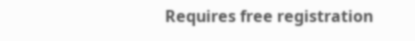Requires free registration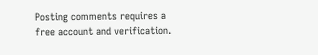Posting comments requires a free account and verification.